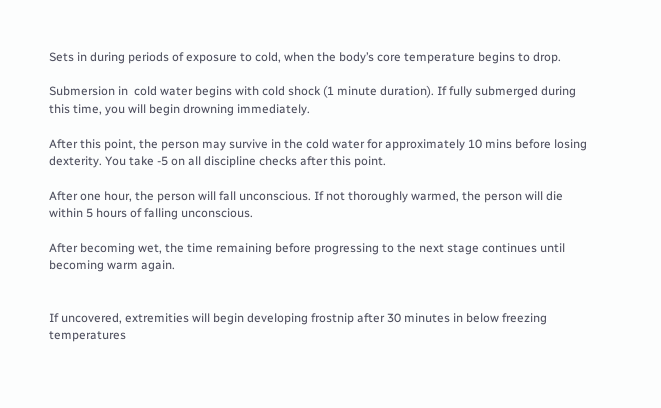Sets in during periods of exposure to cold, when the body’s core temperature begins to drop.

Submersion in  cold water begins with cold shock (1 minute duration). If fully submerged during this time, you will begin drowning immediately.

After this point, the person may survive in the cold water for approximately 10 mins before losing dexterity. You take -5 on all discipline checks after this point.

After one hour, the person will fall unconscious. If not thoroughly warmed, the person will die within 5 hours of falling unconscious.

After becoming wet, the time remaining before progressing to the next stage continues until becoming warm again.


If uncovered, extremities will begin developing frostnip after 30 minutes in below freezing temperatures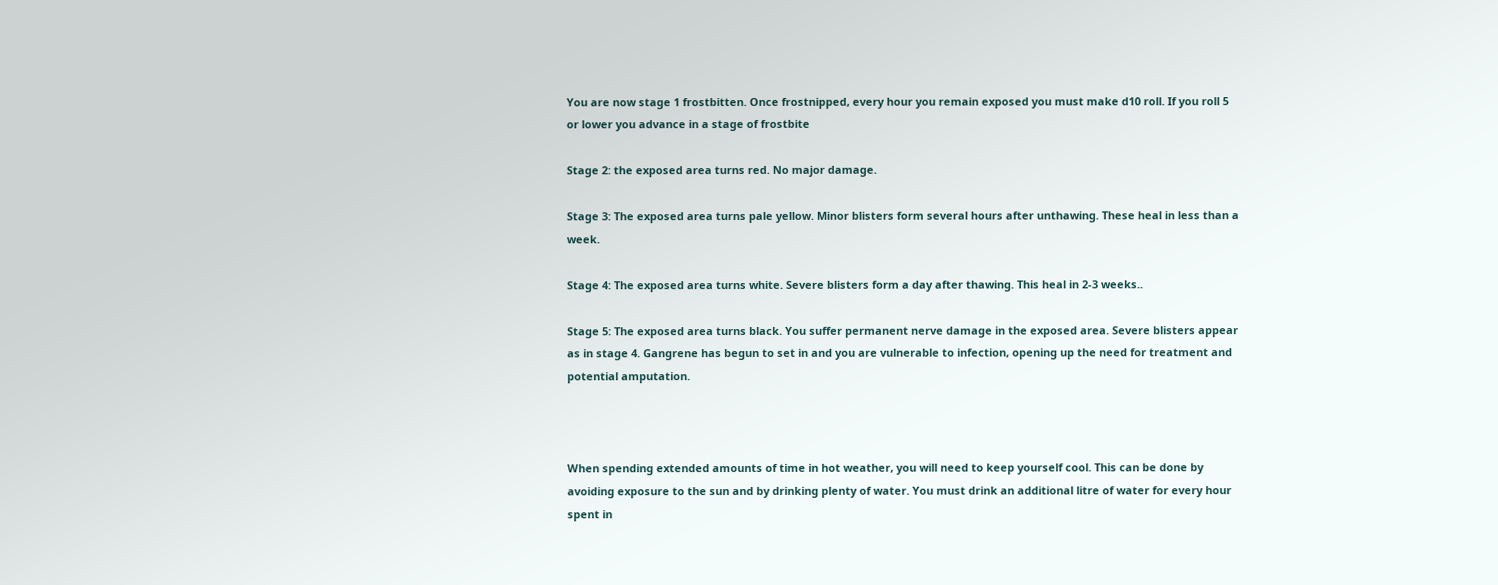You are now stage 1 frostbitten. Once frostnipped, every hour you remain exposed you must make d10 roll. If you roll 5 or lower you advance in a stage of frostbite

Stage 2: the exposed area turns red. No major damage.

Stage 3: The exposed area turns pale yellow. Minor blisters form several hours after unthawing. These heal in less than a week.

Stage 4: The exposed area turns white. Severe blisters form a day after thawing. This heal in 2-3 weeks..

Stage 5: The exposed area turns black. You suffer permanent nerve damage in the exposed area. Severe blisters appear as in stage 4. Gangrene has begun to set in and you are vulnerable to infection, opening up the need for treatment and potential amputation.



When spending extended amounts of time in hot weather, you will need to keep yourself cool. This can be done by avoiding exposure to the sun and by drinking plenty of water. You must drink an additional litre of water for every hour spent in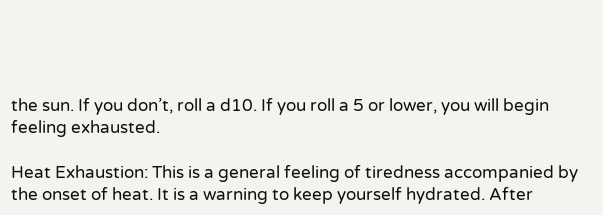the sun. If you don’t, roll a d10. If you roll a 5 or lower, you will begin feeling exhausted.

Heat Exhaustion: This is a general feeling of tiredness accompanied by the onset of heat. It is a warning to keep yourself hydrated. After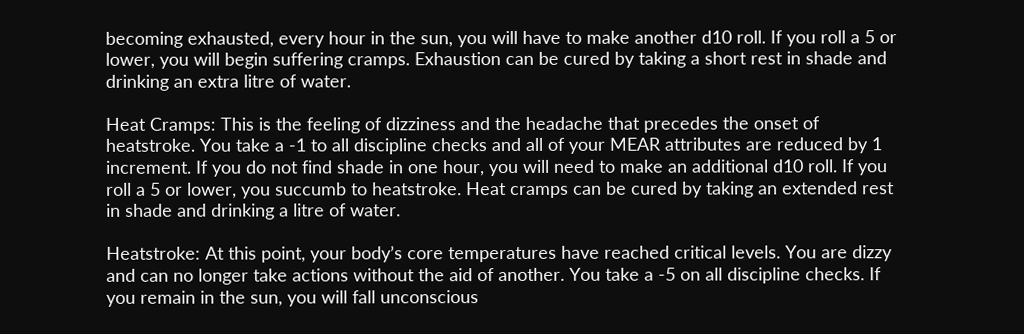becoming exhausted, every hour in the sun, you will have to make another d10 roll. If you roll a 5 or lower, you will begin suffering cramps. Exhaustion can be cured by taking a short rest in shade and drinking an extra litre of water.

Heat Cramps: This is the feeling of dizziness and the headache that precedes the onset of heatstroke. You take a -1 to all discipline checks and all of your MEAR attributes are reduced by 1 increment. If you do not find shade in one hour, you will need to make an additional d10 roll. If you roll a 5 or lower, you succumb to heatstroke. Heat cramps can be cured by taking an extended rest in shade and drinking a litre of water.

Heatstroke: At this point, your body’s core temperatures have reached critical levels. You are dizzy and can no longer take actions without the aid of another. You take a -5 on all discipline checks. If you remain in the sun, you will fall unconscious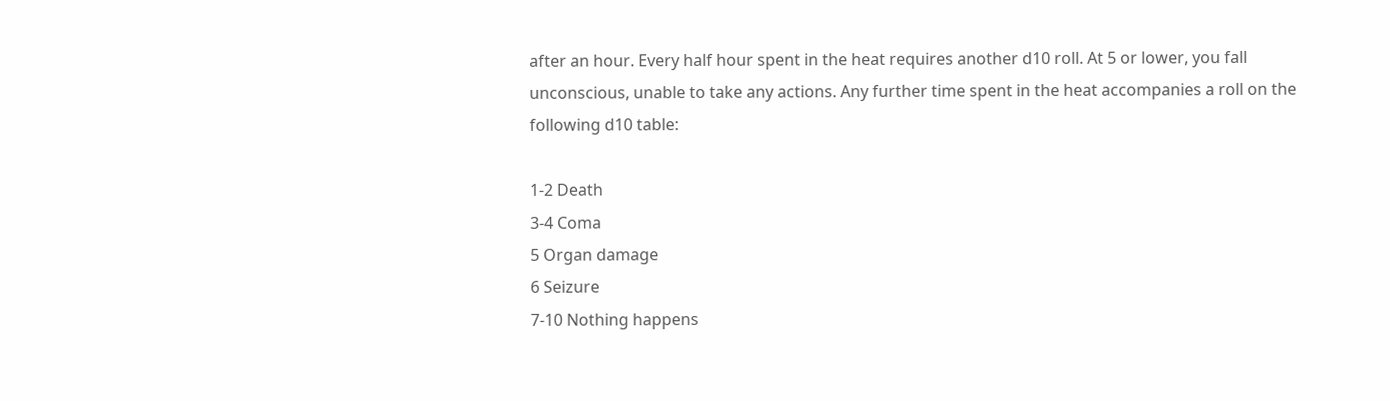after an hour. Every half hour spent in the heat requires another d10 roll. At 5 or lower, you fall unconscious, unable to take any actions. Any further time spent in the heat accompanies a roll on the following d10 table:

1-2 Death
3-4 Coma
5 Organ damage
6 Seizure
7-10 Nothing happens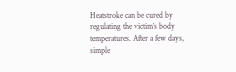Heatstroke can be cured by regulating the victim’s body temperatures. After a few days, simple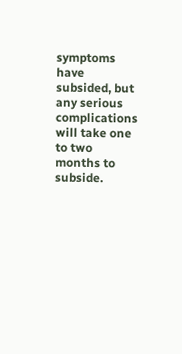symptoms have subsided, but any serious complications will take one to two months to subside.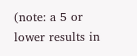(note: a 5 or lower results in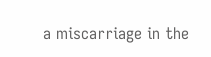a miscarriage in the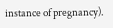instance of pregnancy).